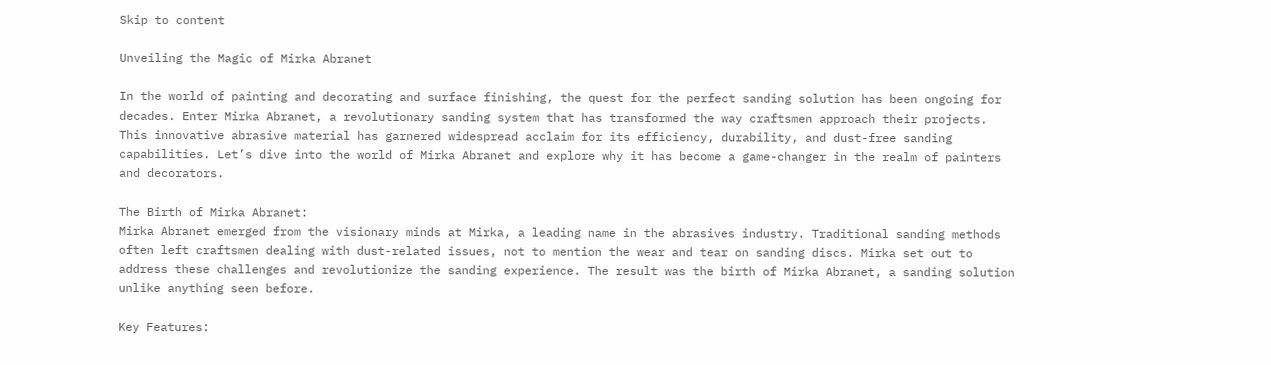Skip to content

Unveiling the Magic of Mirka Abranet

In the world of painting and decorating and surface finishing, the quest for the perfect sanding solution has been ongoing for decades. Enter Mirka Abranet, a revolutionary sanding system that has transformed the way craftsmen approach their projects. This innovative abrasive material has garnered widespread acclaim for its efficiency, durability, and dust-free sanding capabilities. Let’s dive into the world of Mirka Abranet and explore why it has become a game-changer in the realm of painters and decorators.

The Birth of Mirka Abranet:
Mirka Abranet emerged from the visionary minds at Mirka, a leading name in the abrasives industry. Traditional sanding methods often left craftsmen dealing with dust-related issues, not to mention the wear and tear on sanding discs. Mirka set out to address these challenges and revolutionize the sanding experience. The result was the birth of Mirka Abranet, a sanding solution unlike anything seen before.

Key Features: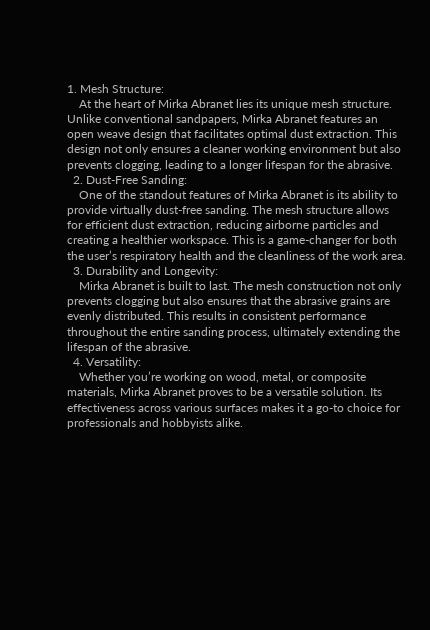1. Mesh Structure:
    At the heart of Mirka Abranet lies its unique mesh structure. Unlike conventional sandpapers, Mirka Abranet features an open weave design that facilitates optimal dust extraction. This design not only ensures a cleaner working environment but also prevents clogging, leading to a longer lifespan for the abrasive.
  2. Dust-Free Sanding:
    One of the standout features of Mirka Abranet is its ability to provide virtually dust-free sanding. The mesh structure allows for efficient dust extraction, reducing airborne particles and creating a healthier workspace. This is a game-changer for both the user’s respiratory health and the cleanliness of the work area.
  3. Durability and Longevity:
    Mirka Abranet is built to last. The mesh construction not only prevents clogging but also ensures that the abrasive grains are evenly distributed. This results in consistent performance throughout the entire sanding process, ultimately extending the lifespan of the abrasive.
  4. Versatility:
    Whether you’re working on wood, metal, or composite materials, Mirka Abranet proves to be a versatile solution. Its effectiveness across various surfaces makes it a go-to choice for professionals and hobbyists alike.